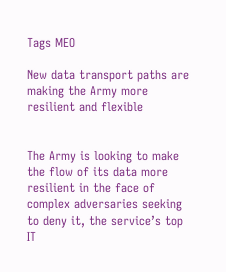Tags MEO

New data transport paths are making the Army more resilient and flexible


The Army is looking to make the flow of its data more resilient in the face of complex adversaries seeking to deny it, the service’s top IT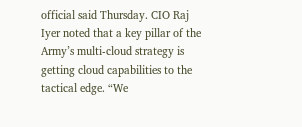official said Thursday. CIO Raj Iyer noted that a key pillar of the Army’s multi-cloud strategy is getting cloud capabilities to the tactical edge. “We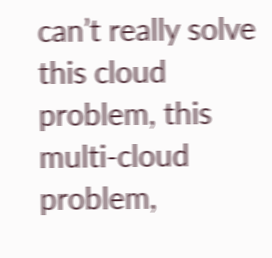can’t really solve this cloud problem, this multi-cloud problem,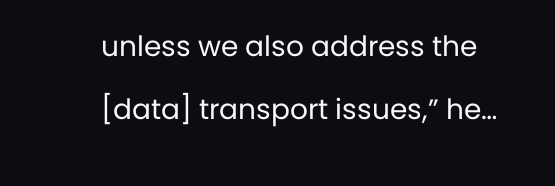unless we also address the [data] transport issues,” he…